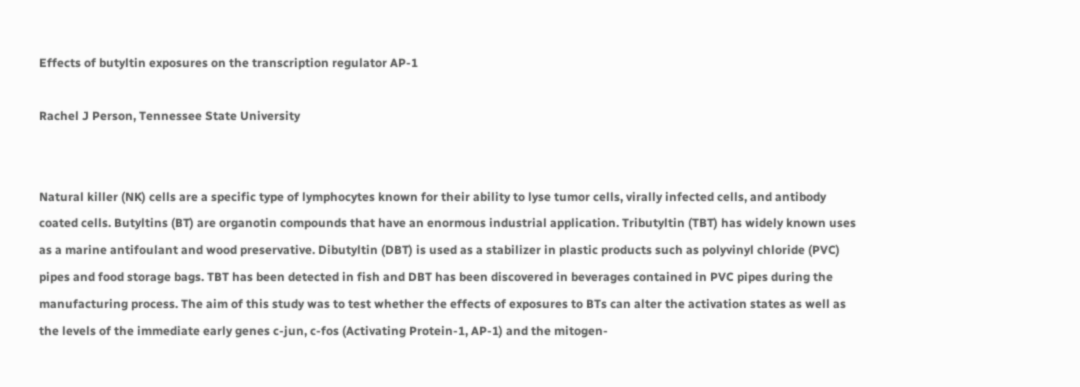Effects of butyltin exposures on the transcription regulator AP-1

Rachel J Person, Tennessee State University


Natural killer (NK) cells are a specific type of lymphocytes known for their ability to lyse tumor cells, virally infected cells, and antibody coated cells. Butyltins (BT) are organotin compounds that have an enormous industrial application. Tributyltin (TBT) has widely known uses as a marine antifoulant and wood preservative. Dibutyltin (DBT) is used as a stabilizer in plastic products such as polyvinyl chloride (PVC) pipes and food storage bags. TBT has been detected in fish and DBT has been discovered in beverages contained in PVC pipes during the manufacturing process. The aim of this study was to test whether the effects of exposures to BTs can alter the activation states as well as the levels of the immediate early genes c-jun, c-fos (Activating Protein-1, AP-1) and the mitogen-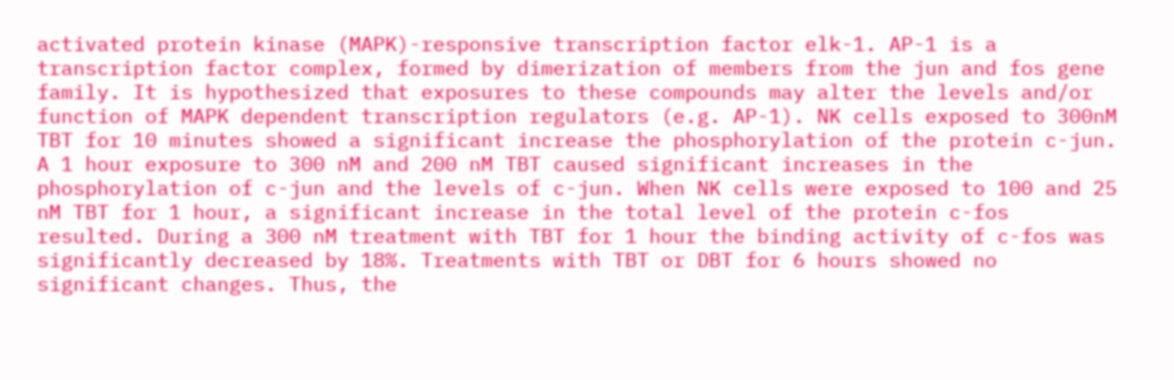activated protein kinase (MAPK)-responsive transcription factor elk-1. AP-1 is a transcription factor complex, formed by dimerization of members from the jun and fos gene family. It is hypothesized that exposures to these compounds may alter the levels and/or function of MAPK dependent transcription regulators (e.g. AP-1). NK cells exposed to 300nM TBT for 10 minutes showed a significant increase the phosphorylation of the protein c-jun. A 1 hour exposure to 300 nM and 200 nM TBT caused significant increases in the phosphorylation of c-jun and the levels of c-jun. When NK cells were exposed to 100 and 25 nM TBT for 1 hour, a significant increase in the total level of the protein c-fos resulted. During a 300 nM treatment with TBT for 1 hour the binding activity of c-fos was significantly decreased by 18%. Treatments with TBT or DBT for 6 hours showed no significant changes. Thus, the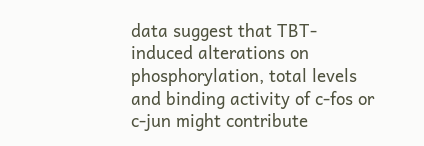data suggest that TBT-induced alterations on phosphorylation, total levels and binding activity of c-fos or c-jun might contribute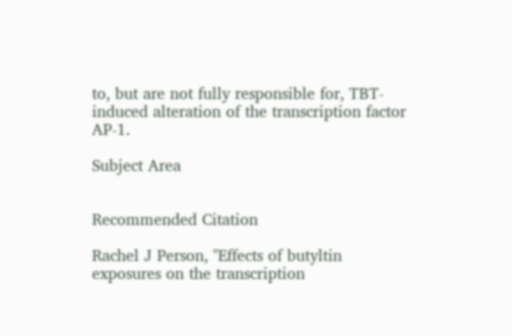to, but are not fully responsible for, TBT-induced alteration of the transcription factor AP-1.

Subject Area


Recommended Citation

Rachel J Person, "Effects of butyltin exposures on the transcription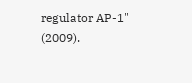regulator AP-1" (2009).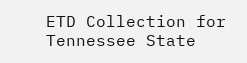ETD Collection for Tennessee State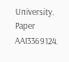University. Paper AAI3369124.